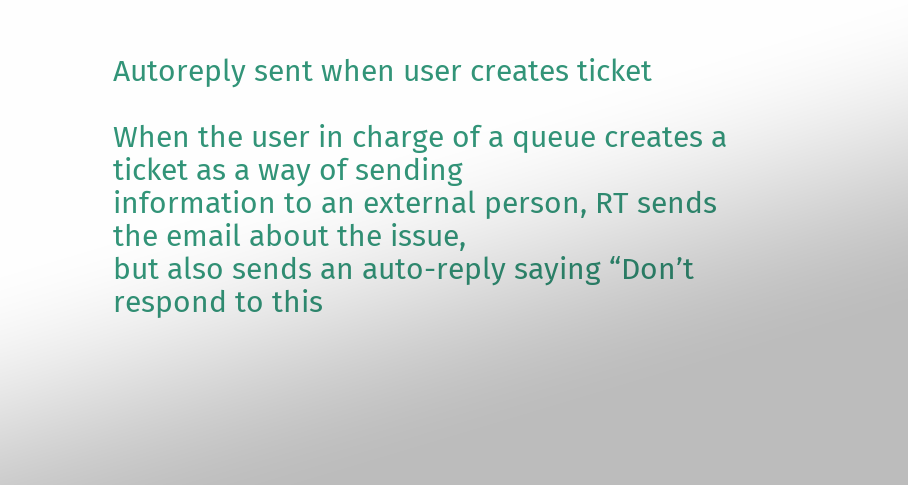Autoreply sent when user creates ticket

When the user in charge of a queue creates a ticket as a way of sending
information to an external person, RT sends the email about the issue,
but also sends an auto-reply saying “Don’t respond to this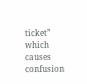ticket” which
causes confusion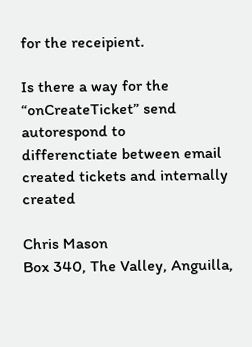for the receipient.

Is there a way for the “onCreateTicket” send autorespond to
differenctiate between email created tickets and internally created

Chris Mason
Box 340, The Valley, Anguilla,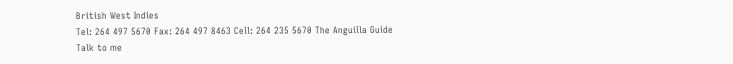British West Indies
Tel: 264 497 5670 Fax: 264 497 8463 Cell: 264 235 5670 The Anguilla Guide
Talk to me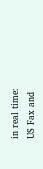in real time:
US Fax and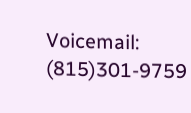Voicemail: (815)301-9759